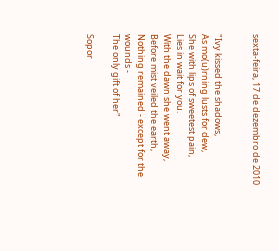sexta-feira, 17 de dezembro de 2010


"Ivy kissed the shadows,
As mo(u)rning lusts for dew,
She with lips of sweetest pain,
Lies in wait for you.
With the dawn she went away,
Before mist veiled the earth,
Nothing remained - except for the wounds -
The only gift of her"

Sopor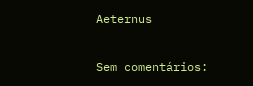Aeternus

Sem comentários: